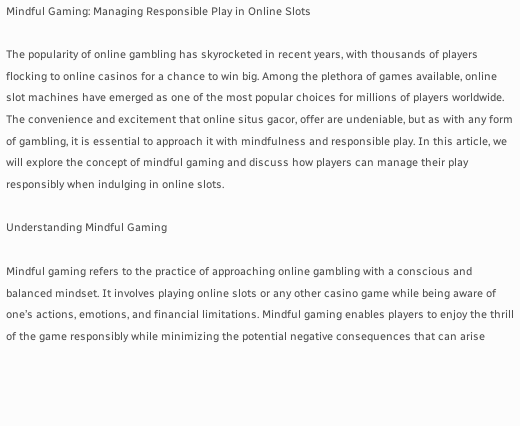Mindful Gaming: Managing Responsible Play in Online Slots

The popularity of online gambling has skyrocketed in recent years, with thousands of players flocking to online casinos for a chance to win big. Among the plethora of games available, online slot machines have emerged as one of the most popular choices for millions of players worldwide. The convenience and excitement that online situs gacor, offer are undeniable, but as with any form of gambling, it is essential to approach it with mindfulness and responsible play. In this article, we will explore the concept of mindful gaming and discuss how players can manage their play responsibly when indulging in online slots.

Understanding Mindful Gaming

Mindful gaming refers to the practice of approaching online gambling with a conscious and balanced mindset. It involves playing online slots or any other casino game while being aware of one’s actions, emotions, and financial limitations. Mindful gaming enables players to enjoy the thrill of the game responsibly while minimizing the potential negative consequences that can arise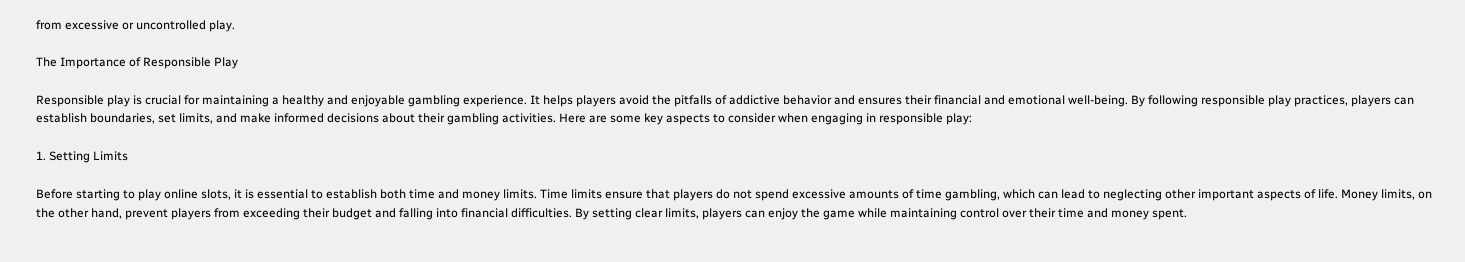from excessive or uncontrolled play.

The Importance of Responsible Play

Responsible play is crucial for maintaining a healthy and enjoyable gambling experience. It helps players avoid the pitfalls of addictive behavior and ensures their financial and emotional well-being. By following responsible play practices, players can establish boundaries, set limits, and make informed decisions about their gambling activities. Here are some key aspects to consider when engaging in responsible play:

1. Setting Limits

Before starting to play online slots, it is essential to establish both time and money limits. Time limits ensure that players do not spend excessive amounts of time gambling, which can lead to neglecting other important aspects of life. Money limits, on the other hand, prevent players from exceeding their budget and falling into financial difficulties. By setting clear limits, players can enjoy the game while maintaining control over their time and money spent.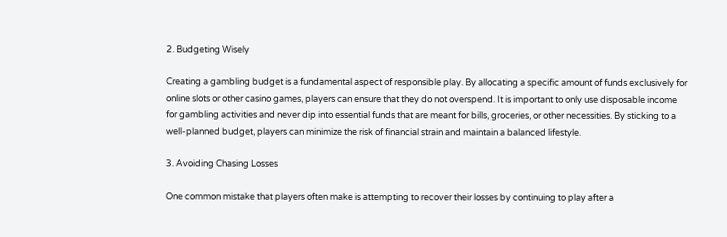2. Budgeting Wisely

Creating a gambling budget is a fundamental aspect of responsible play. By allocating a specific amount of funds exclusively for online slots or other casino games, players can ensure that they do not overspend. It is important to only use disposable income for gambling activities and never dip into essential funds that are meant for bills, groceries, or other necessities. By sticking to a well-planned budget, players can minimize the risk of financial strain and maintain a balanced lifestyle.

3. Avoiding Chasing Losses

One common mistake that players often make is attempting to recover their losses by continuing to play after a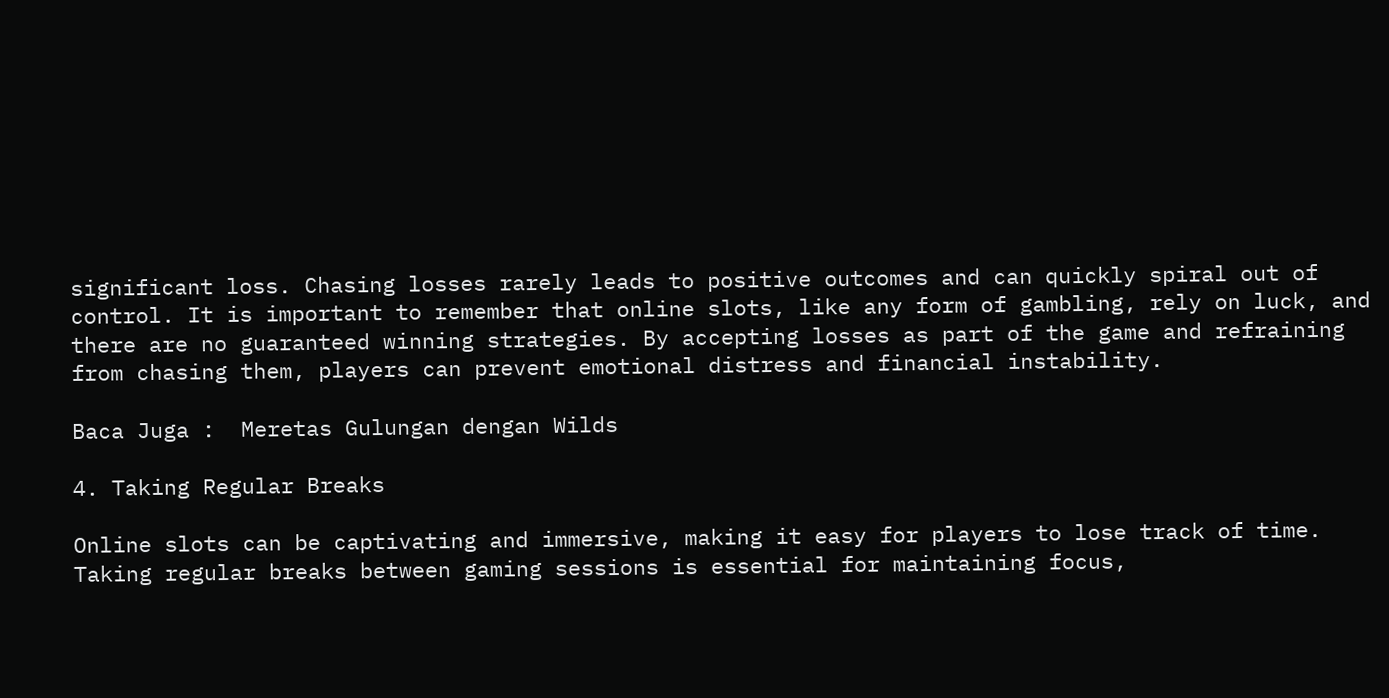significant loss. Chasing losses rarely leads to positive outcomes and can quickly spiral out of control. It is important to remember that online slots, like any form of gambling, rely on luck, and there are no guaranteed winning strategies. By accepting losses as part of the game and refraining from chasing them, players can prevent emotional distress and financial instability.

Baca Juga :  Meretas Gulungan dengan Wilds

4. Taking Regular Breaks

Online slots can be captivating and immersive, making it easy for players to lose track of time. Taking regular breaks between gaming sessions is essential for maintaining focus,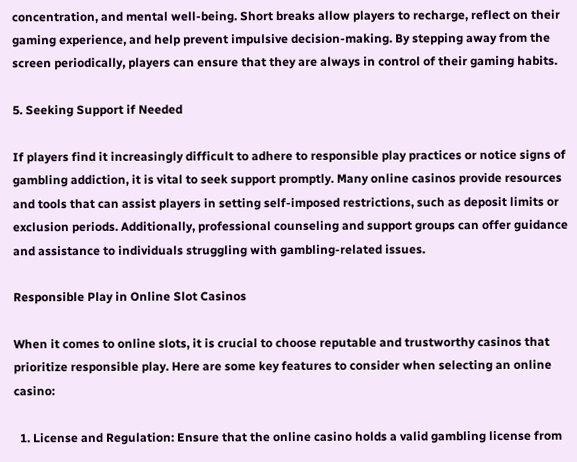concentration, and mental well-being. Short breaks allow players to recharge, reflect on their gaming experience, and help prevent impulsive decision-making. By stepping away from the screen periodically, players can ensure that they are always in control of their gaming habits.

5. Seeking Support if Needed

If players find it increasingly difficult to adhere to responsible play practices or notice signs of gambling addiction, it is vital to seek support promptly. Many online casinos provide resources and tools that can assist players in setting self-imposed restrictions, such as deposit limits or exclusion periods. Additionally, professional counseling and support groups can offer guidance and assistance to individuals struggling with gambling-related issues.

Responsible Play in Online Slot Casinos

When it comes to online slots, it is crucial to choose reputable and trustworthy casinos that prioritize responsible play. Here are some key features to consider when selecting an online casino:

  1. License and Regulation: Ensure that the online casino holds a valid gambling license from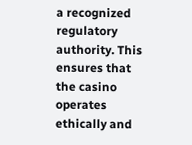a recognized regulatory authority. This ensures that the casino operates ethically and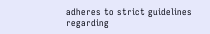adheres to strict guidelines regarding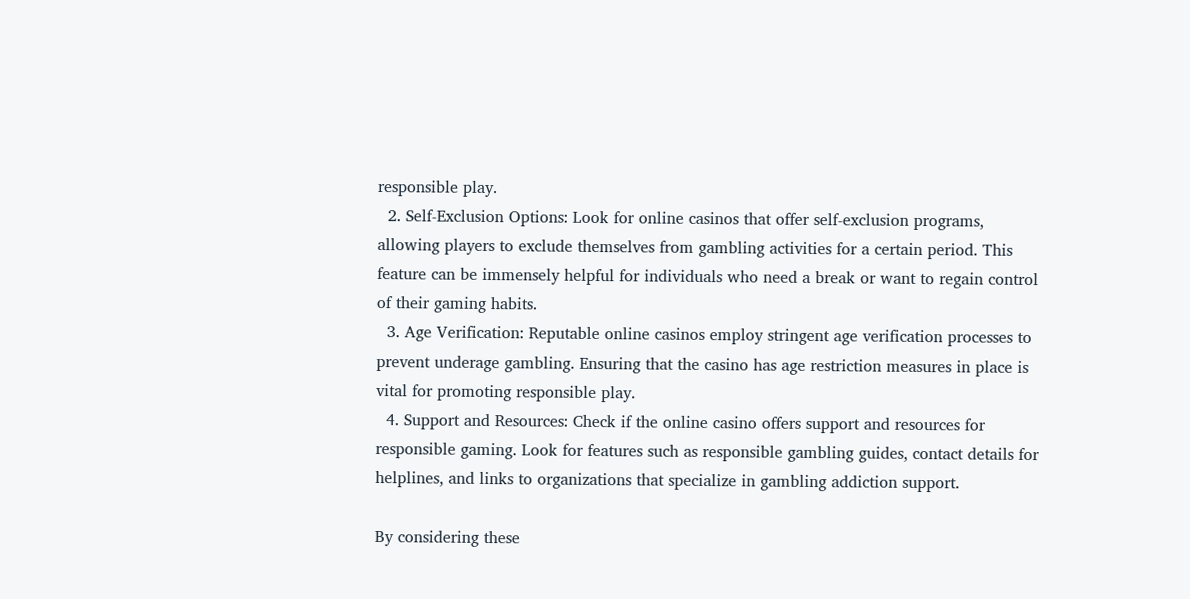responsible play.
  2. Self-Exclusion Options: Look for online casinos that offer self-exclusion programs, allowing players to exclude themselves from gambling activities for a certain period. This feature can be immensely helpful for individuals who need a break or want to regain control of their gaming habits.
  3. Age Verification: Reputable online casinos employ stringent age verification processes to prevent underage gambling. Ensuring that the casino has age restriction measures in place is vital for promoting responsible play.
  4. Support and Resources: Check if the online casino offers support and resources for responsible gaming. Look for features such as responsible gambling guides, contact details for helplines, and links to organizations that specialize in gambling addiction support.

By considering these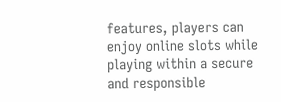features, players can enjoy online slots while playing within a secure and responsible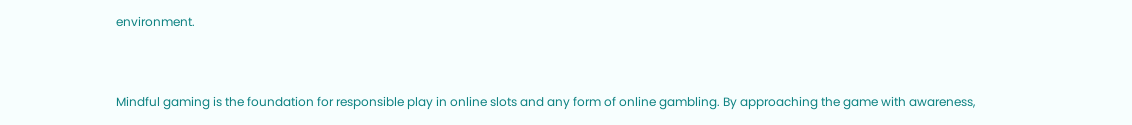environment.


Mindful gaming is the foundation for responsible play in online slots and any form of online gambling. By approaching the game with awareness,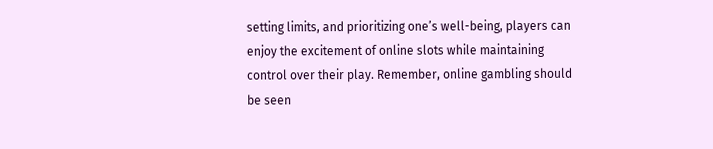setting limits, and prioritizing one’s well-being, players can enjoy the excitement of online slots while maintaining control over their play. Remember, online gambling should be seen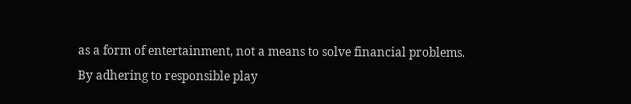as a form of entertainment, not a means to solve financial problems. By adhering to responsible play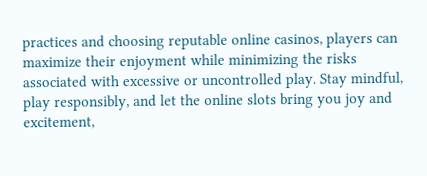practices and choosing reputable online casinos, players can maximize their enjoyment while minimizing the risks associated with excessive or uncontrolled play. Stay mindful, play responsibly, and let the online slots bring you joy and excitement,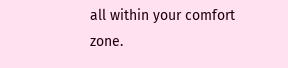all within your comfort zone.